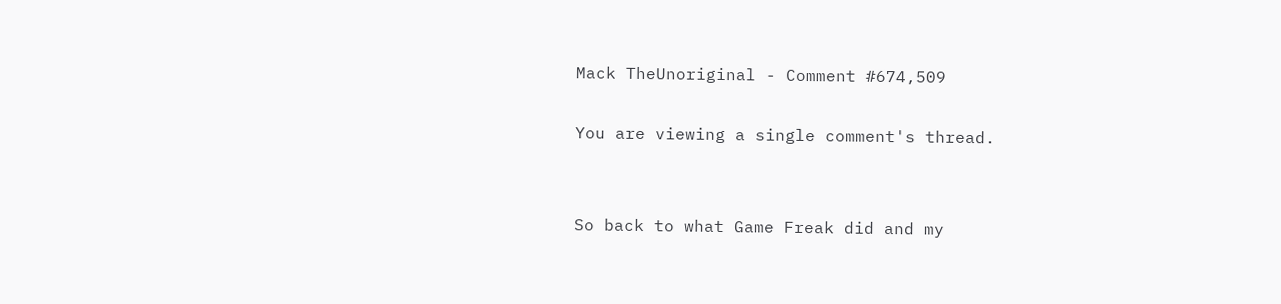Mack TheUnoriginal - Comment #674,509

You are viewing a single comment's thread.


So back to what Game Freak did and my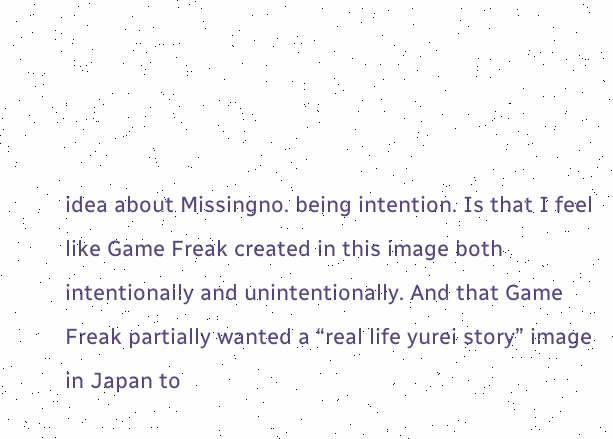idea about Missingno. being intention. Is that I feel like Game Freak created in this image both intentionally and unintentionally. And that Game Freak partially wanted a “real life yurei story” image in Japan to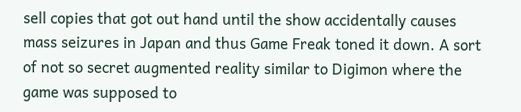sell copies that got out hand until the show accidentally causes mass seizures in Japan and thus Game Freak toned it down. A sort of not so secret augmented reality similar to Digimon where the game was supposed to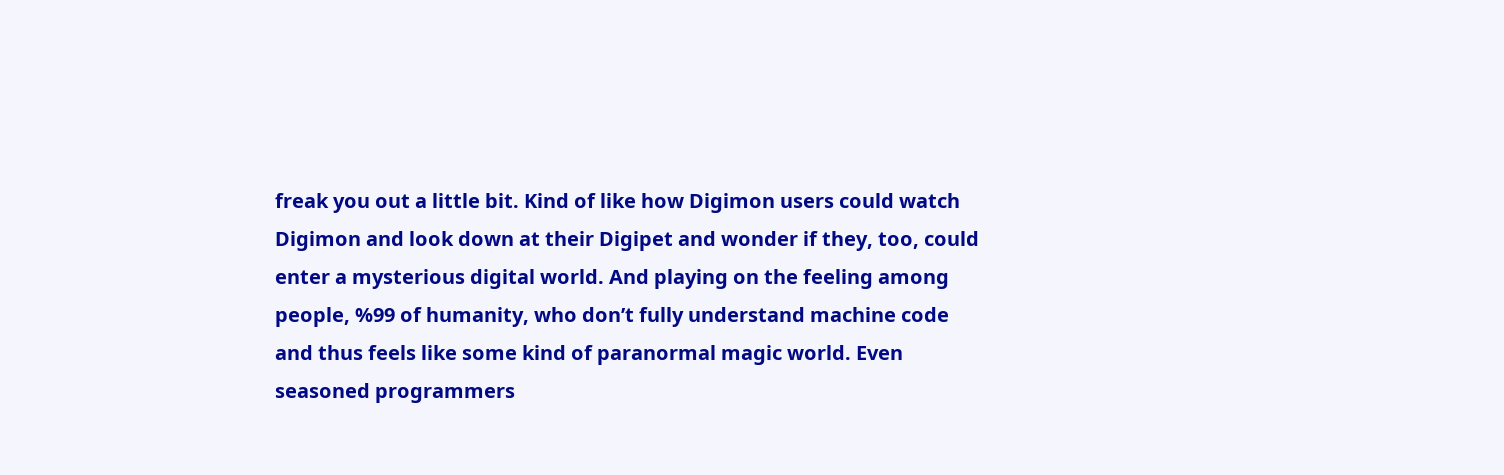freak you out a little bit. Kind of like how Digimon users could watch Digimon and look down at their Digipet and wonder if they, too, could enter a mysterious digital world. And playing on the feeling among people, %99 of humanity, who don’t fully understand machine code and thus feels like some kind of paranormal magic world. Even seasoned programmers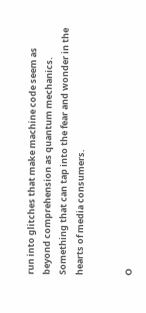run into glitches that make machine code seem as beyond comprehension as quantum mechanics. Something that can tap into the fear and wonder in the hearts of media consumers.


O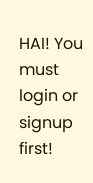HAI! You must login or signup first!